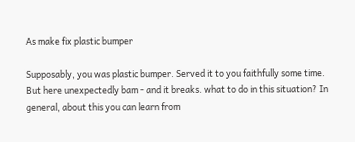As make fix plastic bumper

Supposably, you was plastic bumper. Served it to you faithfully some time. But here unexpectedly bam - and it breaks. what to do in this situation? In general, about this you can learn from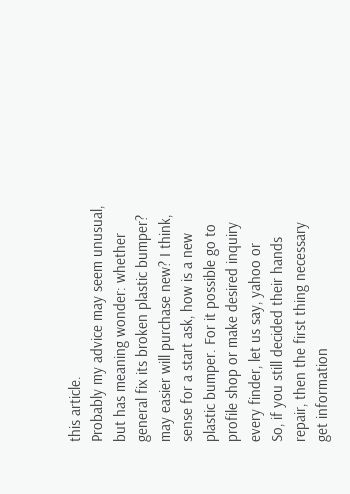this article.
Probably my advice may seem unusual, but has meaning wonder: whether general fix its broken plastic bumper? may easier will purchase new? I think, sense for a start ask, how is a new plastic bumper. For it possible go to profile shop or make desired inquiry every finder, let us say, yahoo or
So, if you still decided their hands repair, then the first thing necessary get information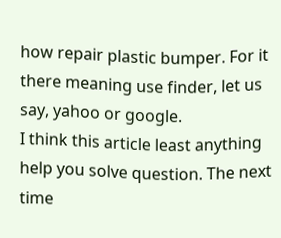how repair plastic bumper. For it there meaning use finder, let us say, yahoo or google.
I think this article least anything help you solve question. The next time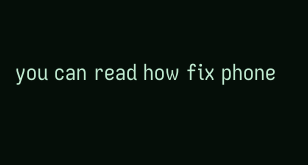you can read how fix phone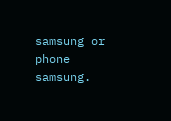samsung or phone samsung.